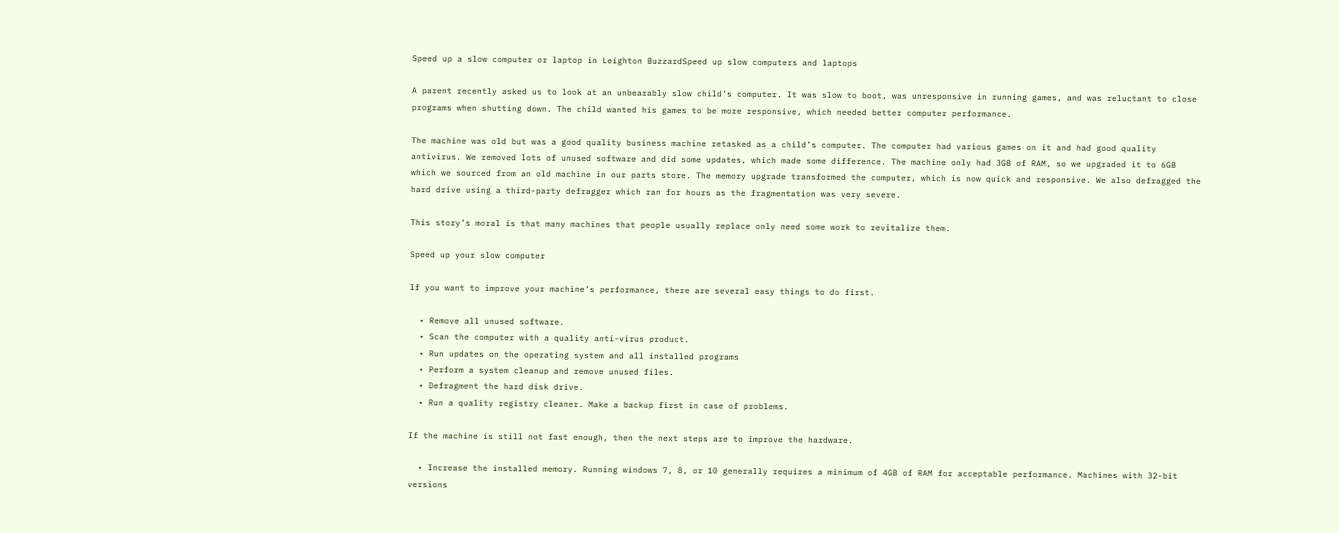Speed up a slow computer or laptop in Leighton BuzzardSpeed up slow computers and laptops

A parent recently asked us to look at an unbearably slow child’s computer. It was slow to boot, was unresponsive in running games, and was reluctant to close programs when shutting down. The child wanted his games to be more responsive, which needed better computer performance.

The machine was old but was a good quality business machine retasked as a child’s computer. The computer had various games on it and had good quality antivirus. We removed lots of unused software and did some updates, which made some difference. The machine only had 3GB of RAM, so we upgraded it to 6GB which we sourced from an old machine in our parts store. The memory upgrade transformed the computer, which is now quick and responsive. We also defragged the hard drive using a third-party defragger which ran for hours as the fragmentation was very severe.

This story’s moral is that many machines that people usually replace only need some work to revitalize them.

Speed up your slow computer

If you want to improve your machine’s performance, there are several easy things to do first.

  • Remove all unused software.
  • Scan the computer with a quality anti-virus product.
  • Run updates on the operating system and all installed programs
  • Perform a system cleanup and remove unused files.
  • Defragment the hard disk drive.
  • Run a quality registry cleaner. Make a backup first in case of problems.

If the machine is still not fast enough, then the next steps are to improve the hardware.

  • Increase the installed memory. Running windows 7, 8, or 10 generally requires a minimum of 4GB of RAM for acceptable performance. Machines with 32-bit versions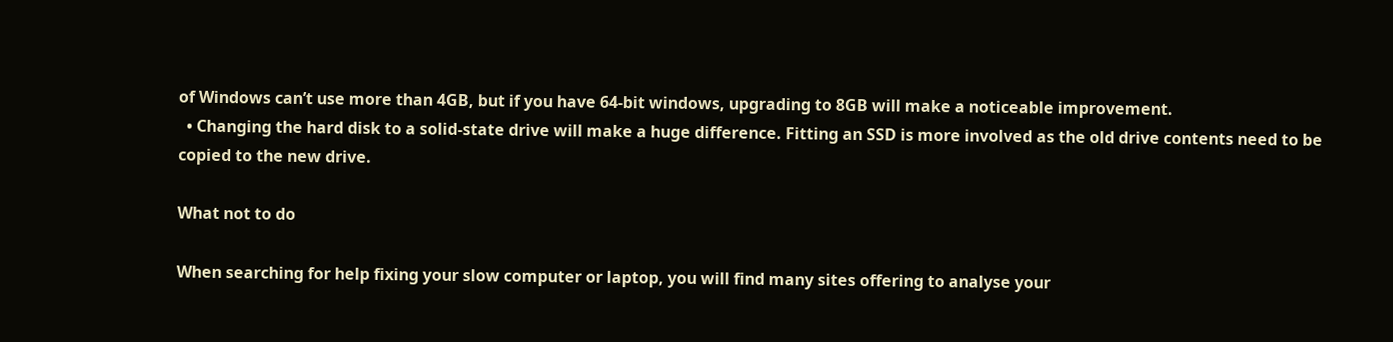of Windows can’t use more than 4GB, but if you have 64-bit windows, upgrading to 8GB will make a noticeable improvement.
  • Changing the hard disk to a solid-state drive will make a huge difference. Fitting an SSD is more involved as the old drive contents need to be copied to the new drive.

What not to do

When searching for help fixing your slow computer or laptop, you will find many sites offering to analyse your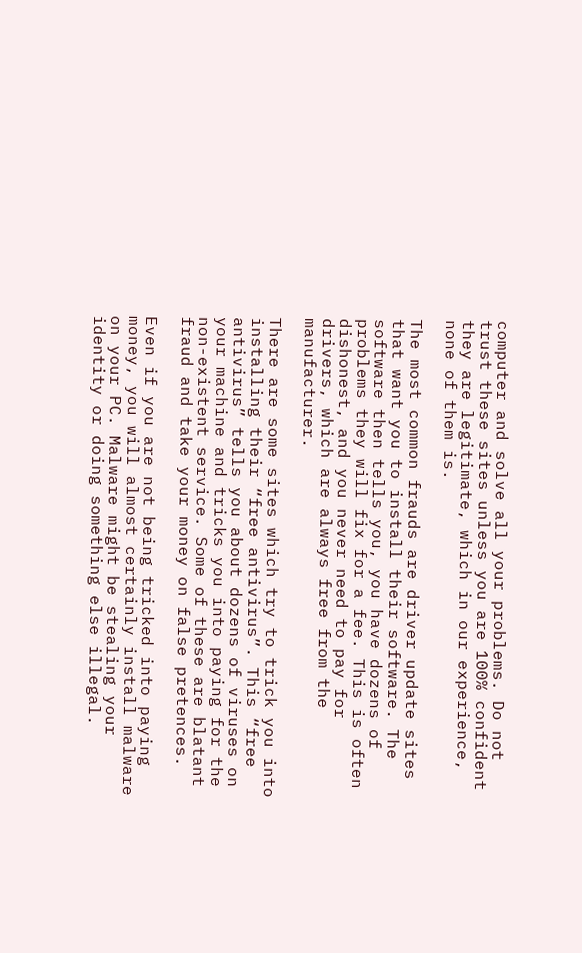computer and solve all your problems. Do not trust these sites unless you are 100% confident they are legitimate, which in our experience, none of them is.

The most common frauds are driver update sites that want you to install their software. The software then tells you, you have dozens of problems they will fix for a fee. This is often dishonest, and you never need to pay for drivers, which are always free from the manufacturer.

There are some sites which try to trick you into installing their “free antivirus”. This “free antivirus” tells you about dozens of viruses on your machine and tricks you into paying for the non-existent service. Some of these are blatant fraud and take your money on false pretences.

Even if you are not being tricked into paying money, you will almost certainly install malware on your PC. Malware might be stealing your identity or doing something else illegal.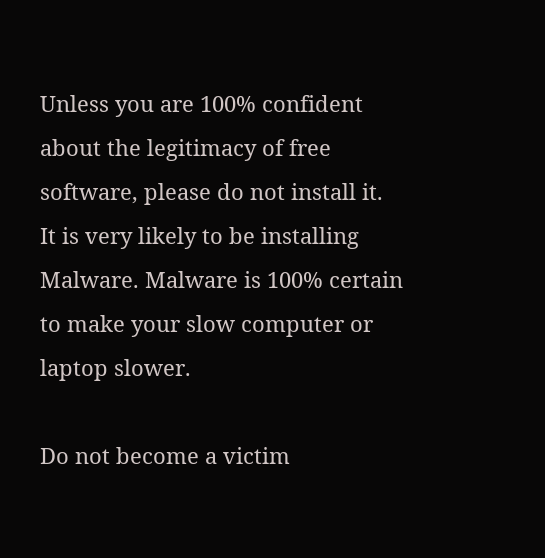Unless you are 100% confident about the legitimacy of free software, please do not install it. It is very likely to be installing Malware. Malware is 100% certain to make your slow computer or laptop slower.

Do not become a victim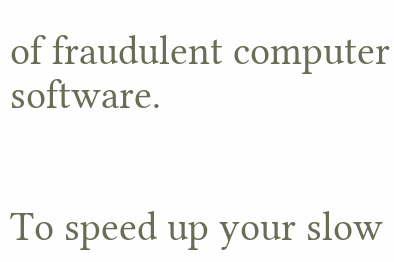of fraudulent computer software.


To speed up your slow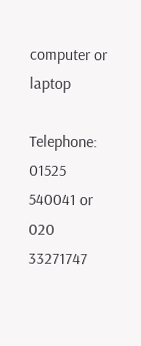computer or laptop

Telephone: 01525 540041 or 020 33271747